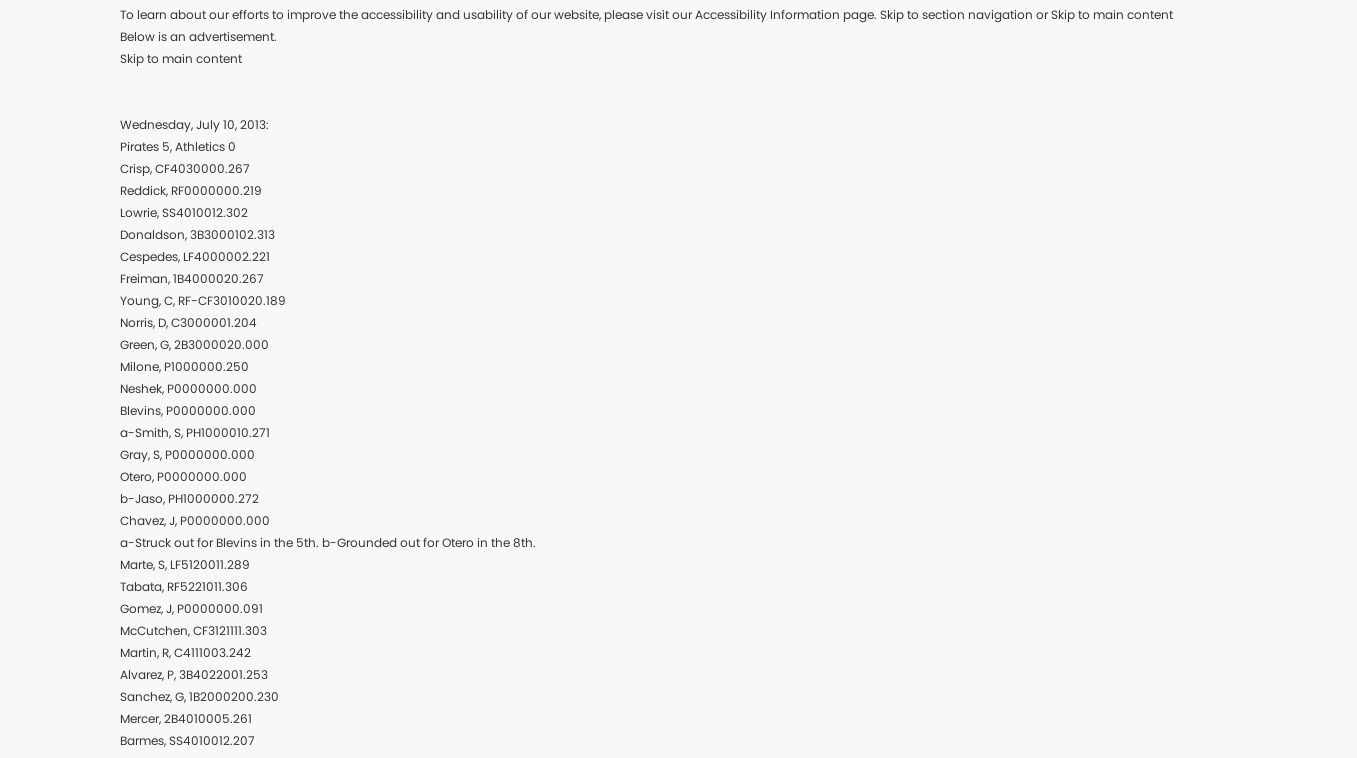To learn about our efforts to improve the accessibility and usability of our website, please visit our Accessibility Information page. Skip to section navigation or Skip to main content
Below is an advertisement.
Skip to main content


Wednesday, July 10, 2013:
Pirates 5, Athletics 0
Crisp, CF4030000.267
Reddick, RF0000000.219
Lowrie, SS4010012.302
Donaldson, 3B3000102.313
Cespedes, LF4000002.221
Freiman, 1B4000020.267
Young, C, RF-CF3010020.189
Norris, D, C3000001.204
Green, G, 2B3000020.000
Milone, P1000000.250
Neshek, P0000000.000
Blevins, P0000000.000
a-Smith, S, PH1000010.271
Gray, S, P0000000.000
Otero, P0000000.000
b-Jaso, PH1000000.272
Chavez, J, P0000000.000
a-Struck out for Blevins in the 5th. b-Grounded out for Otero in the 8th.
Marte, S, LF5120011.289
Tabata, RF5221011.306
Gomez, J, P0000000.091
McCutchen, CF3121111.303
Martin, R, C4111003.242
Alvarez, P, 3B4022001.253
Sanchez, G, 1B2000200.230
Mercer, 2B4010005.261
Barmes, SS4010012.207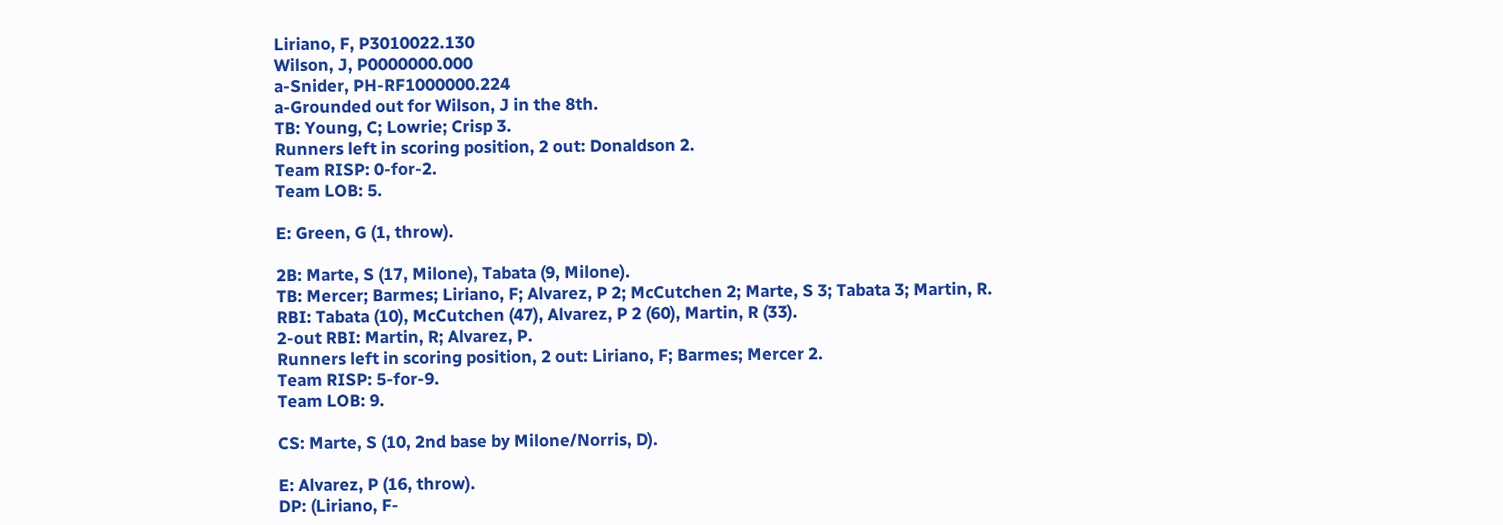Liriano, F, P3010022.130
Wilson, J, P0000000.000
a-Snider, PH-RF1000000.224
a-Grounded out for Wilson, J in the 8th.
TB: Young, C; Lowrie; Crisp 3.
Runners left in scoring position, 2 out: Donaldson 2.
Team RISP: 0-for-2.
Team LOB: 5.

E: Green, G (1, throw).

2B: Marte, S (17, Milone), Tabata (9, Milone).
TB: Mercer; Barmes; Liriano, F; Alvarez, P 2; McCutchen 2; Marte, S 3; Tabata 3; Martin, R.
RBI: Tabata (10), McCutchen (47), Alvarez, P 2 (60), Martin, R (33).
2-out RBI: Martin, R; Alvarez, P.
Runners left in scoring position, 2 out: Liriano, F; Barmes; Mercer 2.
Team RISP: 5-for-9.
Team LOB: 9.

CS: Marte, S (10, 2nd base by Milone/Norris, D).

E: Alvarez, P (16, throw).
DP: (Liriano, F-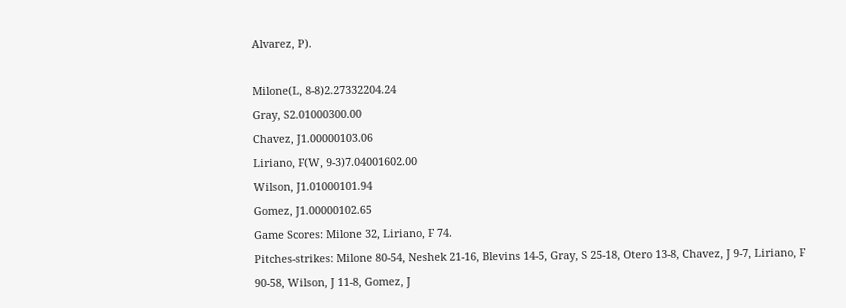Alvarez, P).

Milone(L, 8-8)2.27332204.24
Gray, S2.01000300.00
Chavez, J1.00000103.06
Liriano, F(W, 9-3)7.04001602.00
Wilson, J1.01000101.94
Gomez, J1.00000102.65
Game Scores: Milone 32, Liriano, F 74.
Pitches-strikes: Milone 80-54, Neshek 21-16, Blevins 14-5, Gray, S 25-18, Otero 13-8, Chavez, J 9-7, Liriano, F 90-58, Wilson, J 11-8, Gomez, J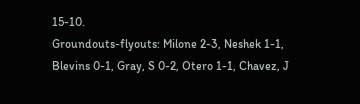15-10.
Groundouts-flyouts: Milone 2-3, Neshek 1-1, Blevins 0-1, Gray, S 0-2, Otero 1-1, Chavez, J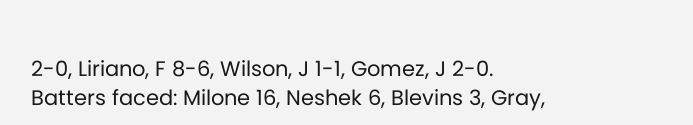2-0, Liriano, F 8-6, Wilson, J 1-1, Gomez, J 2-0.
Batters faced: Milone 16, Neshek 6, Blevins 3, Gray,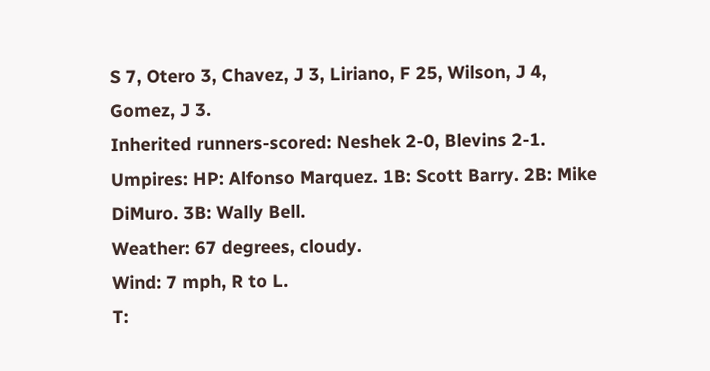S 7, Otero 3, Chavez, J 3, Liriano, F 25, Wilson, J 4, Gomez, J 3.
Inherited runners-scored: Neshek 2-0, Blevins 2-1.
Umpires: HP: Alfonso Marquez. 1B: Scott Barry. 2B: Mike DiMuro. 3B: Wally Bell.
Weather: 67 degrees, cloudy.
Wind: 7 mph, R to L.
T: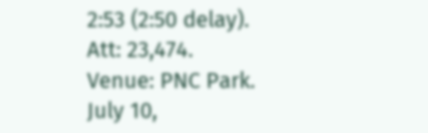2:53 (2:50 delay).
Att: 23,474.
Venue: PNC Park.
July 10,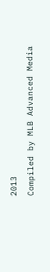2013
Compiled by MLB Advanced Media